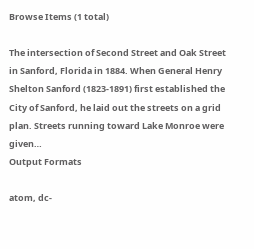Browse Items (1 total)

The intersection of Second Street and Oak Street in Sanford, Florida in 1884. When General Henry Shelton Sanford (1823-1891) first established the City of Sanford, he laid out the streets on a grid plan. Streets running toward Lake Monroe were given…
Output Formats

atom, dc-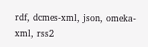rdf, dcmes-xml, json, omeka-xml, rss2